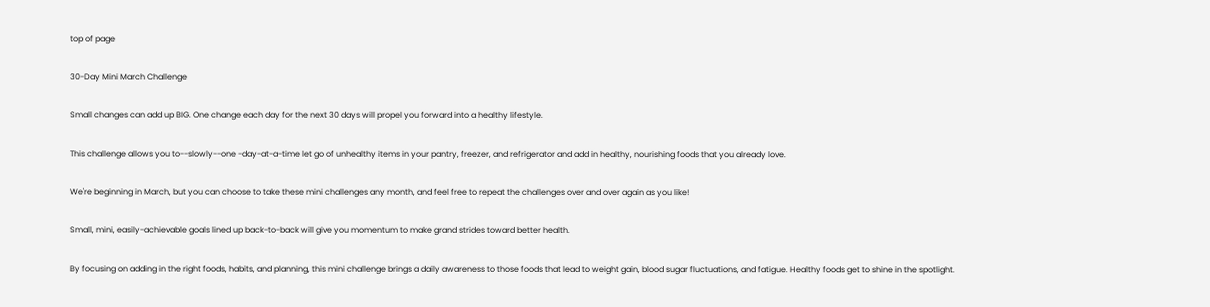top of page

30-Day Mini March Challenge

Small changes can add up BIG. One change each day for the next 30 days will propel you forward into a healthy lifestyle.

This challenge allows you to--slowly--one -day-at-a-time let go of unhealthy items in your pantry, freezer, and refrigerator and add in healthy, nourishing foods that you already love.

We're beginning in March, but you can choose to take these mini challenges any month, and feel free to repeat the challenges over and over again as you like!

Small, mini, easily-achievable goals lined up back-to-back will give you momentum to make grand strides toward better health.

By focusing on adding in the right foods, habits, and planning, this mini challenge brings a daily awareness to those foods that lead to weight gain, blood sugar fluctuations, and fatigue. Healthy foods get to shine in the spotlight.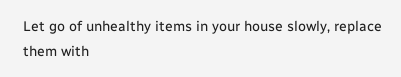Let go of unhealthy items in your house slowly, replace them with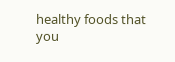healthy foods that you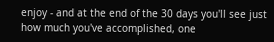enjoy - and at the end of the 30 days you'll see just how much you've accomplished, one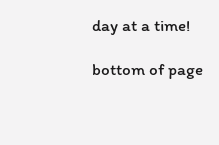day at a time!

bottom of page